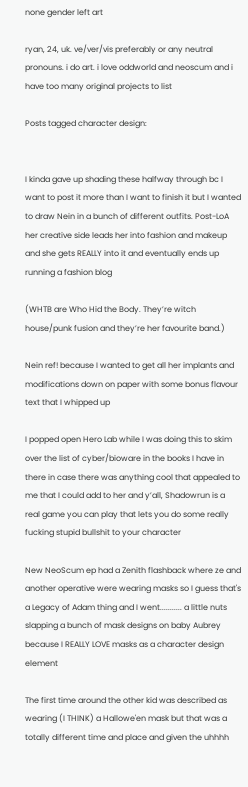none gender left art

ryan, 24, uk. ve/ver/vis preferably or any neutral pronouns. i do art. i love oddworld and neoscum and i have too many original projects to list

Posts tagged character design:


I kinda gave up shading these halfway through bc I want to post it more than I want to finish it but I wanted to draw Nein in a bunch of different outfits. Post-LoA her creative side leads her into fashion and makeup and she gets REALLY into it and eventually ends up running a fashion blog

(WHTB are Who Hid the Body. They’re witch house/punk fusion and they’re her favourite band.)

Nein ref! because I wanted to get all her implants and modifications down on paper with some bonus flavour text that I whipped up

I popped open Hero Lab while I was doing this to skim over the list of cyber/bioware in the books I have in there in case there was anything cool that appealed to me that I could add to her and y’all, Shadowrun is a real game you can play that lets you do some really fucking stupid bullshit to your character

New NeoScum ep had a Zenith flashback where ze and another operative were wearing masks so I guess that's a Legacy of Adam thing and I went........... a little nuts slapping a bunch of mask designs on baby Aubrey because I REALLY LOVE masks as a character design element

The first time around the other kid was described as wearing (I THINK) a Hallowe'en mask but that was a totally different time and place and given the uhhhh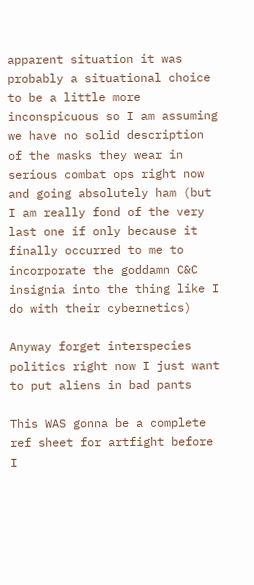apparent situation it was probably a situational choice to be a little more inconspicuous so I am assuming we have no solid description of the masks they wear in serious combat ops right now and going absolutely ham (but I am really fond of the very last one if only because it finally occurred to me to incorporate the goddamn C&C insignia into the thing like I do with their cybernetics)

Anyway forget interspecies politics right now I just want to put aliens in bad pants

This WAS gonna be a complete ref sheet for artfight before I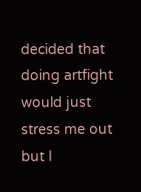decided that doing artfight would just stress me out but I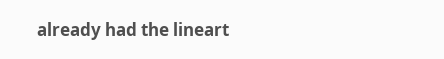already had the lineart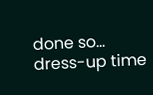done so... dress-up time